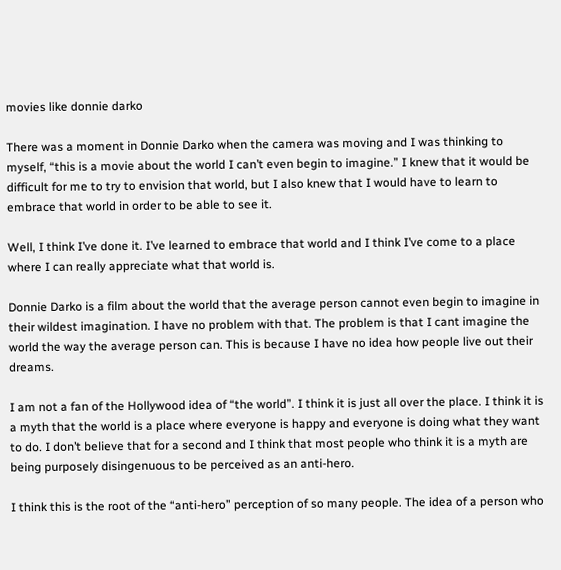movies like donnie darko

There was a moment in Donnie Darko when the camera was moving and I was thinking to myself, “this is a movie about the world I can’t even begin to imagine.” I knew that it would be difficult for me to try to envision that world, but I also knew that I would have to learn to embrace that world in order to be able to see it.

Well, I think I’ve done it. I’ve learned to embrace that world and I think I’ve come to a place where I can really appreciate what that world is.

Donnie Darko is a film about the world that the average person cannot even begin to imagine in their wildest imagination. I have no problem with that. The problem is that I cant imagine the world the way the average person can. This is because I have no idea how people live out their dreams.

I am not a fan of the Hollywood idea of “the world”. I think it is just all over the place. I think it is a myth that the world is a place where everyone is happy and everyone is doing what they want to do. I don’t believe that for a second and I think that most people who think it is a myth are being purposely disingenuous to be perceived as an anti-hero.

I think this is the root of the “anti-hero” perception of so many people. The idea of a person who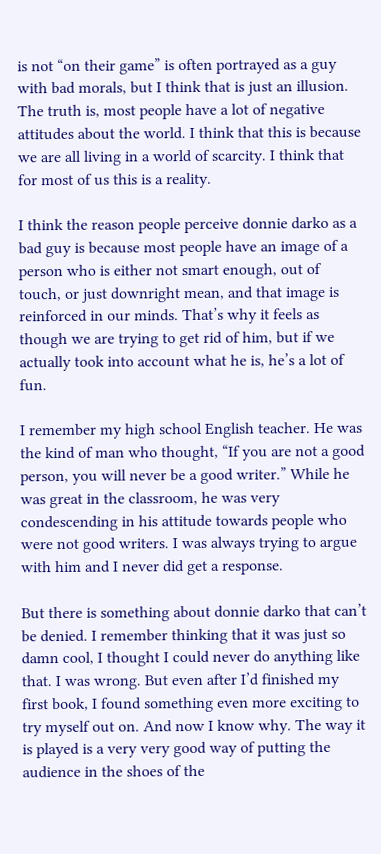is not “on their game” is often portrayed as a guy with bad morals, but I think that is just an illusion. The truth is, most people have a lot of negative attitudes about the world. I think that this is because we are all living in a world of scarcity. I think that for most of us this is a reality.

I think the reason people perceive donnie darko as a bad guy is because most people have an image of a person who is either not smart enough, out of touch, or just downright mean, and that image is reinforced in our minds. That’s why it feels as though we are trying to get rid of him, but if we actually took into account what he is, he’s a lot of fun.

I remember my high school English teacher. He was the kind of man who thought, “If you are not a good person, you will never be a good writer.” While he was great in the classroom, he was very condescending in his attitude towards people who were not good writers. I was always trying to argue with him and I never did get a response.

But there is something about donnie darko that can’t be denied. I remember thinking that it was just so damn cool, I thought I could never do anything like that. I was wrong. But even after I’d finished my first book, I found something even more exciting to try myself out on. And now I know why. The way it is played is a very very good way of putting the audience in the shoes of the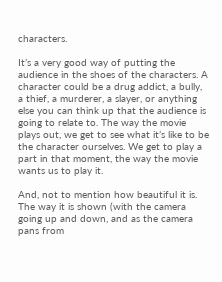characters.

It’s a very good way of putting the audience in the shoes of the characters. A character could be a drug addict, a bully, a thief, a murderer, a slayer, or anything else you can think up that the audience is going to relate to. The way the movie plays out, we get to see what it’s like to be the character ourselves. We get to play a part in that moment, the way the movie wants us to play it.

And, not to mention how beautiful it is. The way it is shown (with the camera going up and down, and as the camera pans from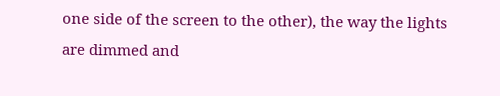one side of the screen to the other), the way the lights are dimmed and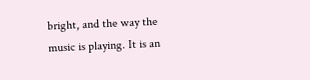bright, and the way the music is playing. It is an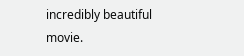incredibly beautiful movie.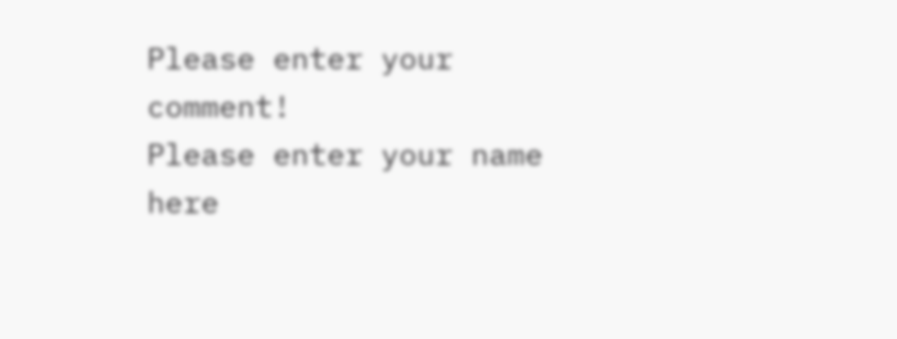Please enter your comment!
Please enter your name here